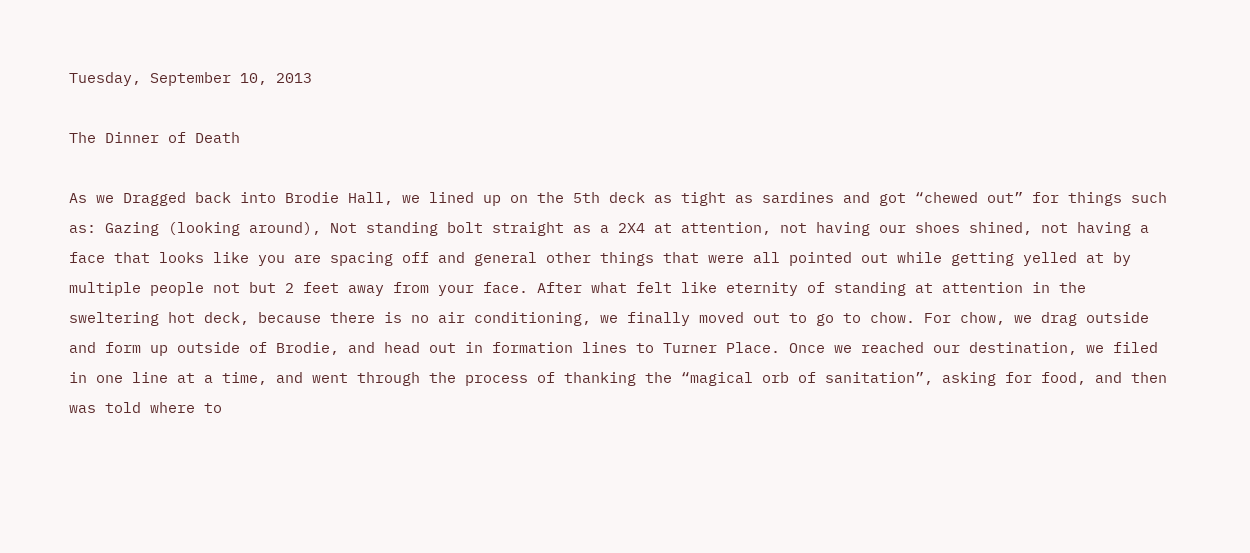Tuesday, September 10, 2013

The Dinner of Death

As we Dragged back into Brodie Hall, we lined up on the 5th deck as tight as sardines and got “chewed out” for things such as: Gazing (looking around), Not standing bolt straight as a 2X4 at attention, not having our shoes shined, not having a face that looks like you are spacing off and general other things that were all pointed out while getting yelled at by multiple people not but 2 feet away from your face. After what felt like eternity of standing at attention in the sweltering hot deck, because there is no air conditioning, we finally moved out to go to chow. For chow, we drag outside and form up outside of Brodie, and head out in formation lines to Turner Place. Once we reached our destination, we filed in one line at a time, and went through the process of thanking the “magical orb of sanitation”, asking for food, and then was told where to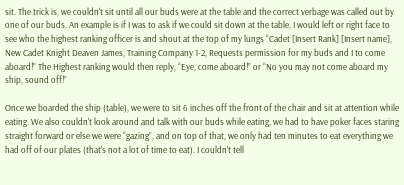sit. The trick is, we couldn't sit until all our buds were at the table and the correct verbage was called out by one of our buds. An example is if I was to ask if we could sit down at the table, I would left or right face to see who the highest ranking officer is and shout at the top of my lungs “Cadet [Insert Rank] [Insert name], New Cadet Knight Deaven James, Training Company 1-2, Requests permission for my buds and I to come aboard!” The Highest ranking would then reply, “Eye, come aboard!” or “No you may not come aboard my ship, sound off!”

Once we boarded the ship (table), we were to sit 6 inches off the front of the chair and sit at attention while eating. We also couldn't look around and talk with our buds while eating, we had to have poker faces staring straight forward or else we were “gazing”, and on top of that, we only had ten minutes to eat everything we had off of our plates (that’s not a lot of time to eat). I couldn't tell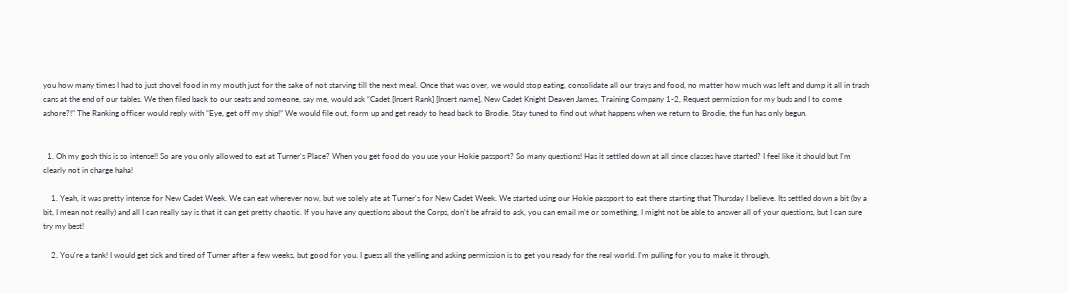you how many times I had to just shovel food in my mouth just for the sake of not starving till the next meal. Once that was over, we would stop eating, consolidate all our trays and food, no matter how much was left and dump it all in trash cans at the end of our tables. We then filed back to our seats and someone, say me, would ask “Cadet [Insert Rank] [Insert name], New Cadet Knight Deaven James, Training Company 1-2, Request permission for my buds and I to come ashore?!” The Ranking officer would reply with “Eye, get off my ship!” We would file out, form up and get ready to head back to Brodie. Stay tuned to find out what happens when we return to Brodie, the fun has only begun.


  1. Oh my gosh this is so intense!! So are you only allowed to eat at Turner's Place? When you get food do you use your Hokie passport? So many questions! Has it settled down at all since classes have started? I feel like it should but I'm clearly not in charge haha!

    1. Yeah, it was pretty intense for New Cadet Week. We can eat wherever now, but we solely ate at Turner's for New Cadet Week. We started using our Hokie passport to eat there starting that Thursday I believe. Its settled down a bit (by a bit, I mean not really) and all I can really say is that it can get pretty chaotic. If you have any questions about the Corps, don't be afraid to ask, you can email me or something, I might not be able to answer all of your questions, but I can sure try my best!

    2. You're a tank! I would get sick and tired of Turner after a few weeks, but good for you. I guess all the yelling and asking permission is to get you ready for the real world. I'm pulling for you to make it through,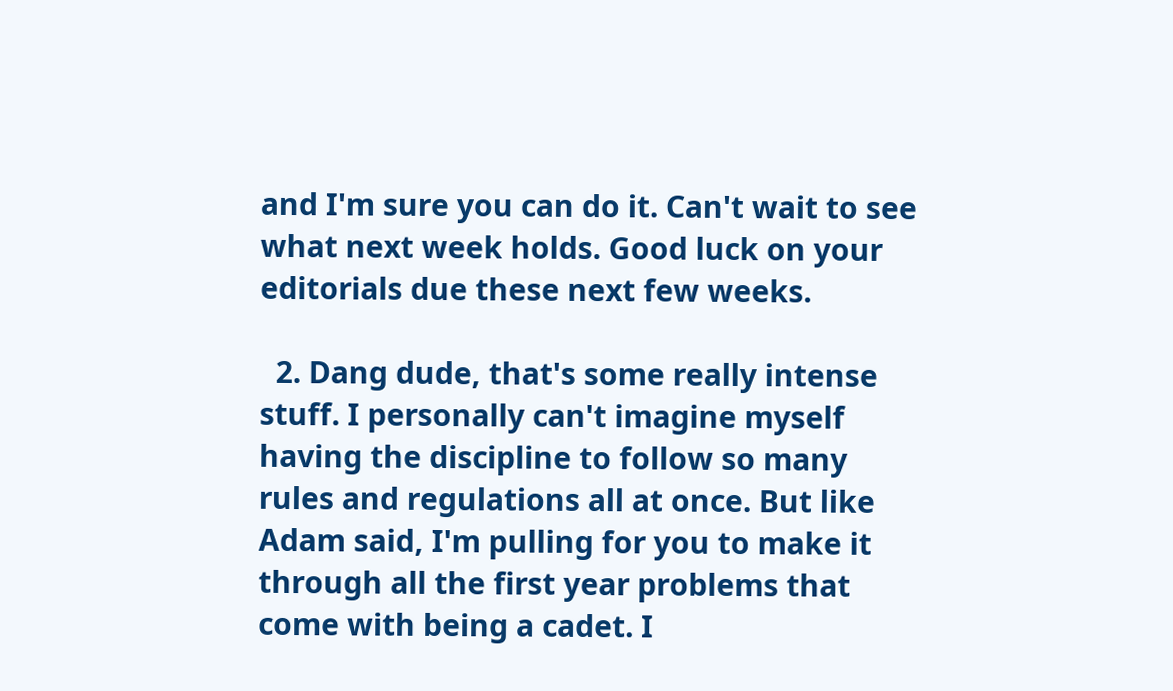and I'm sure you can do it. Can't wait to see what next week holds. Good luck on your editorials due these next few weeks.

  2. Dang dude, that's some really intense stuff. I personally can't imagine myself having the discipline to follow so many rules and regulations all at once. But like Adam said, I'm pulling for you to make it through all the first year problems that come with being a cadet. I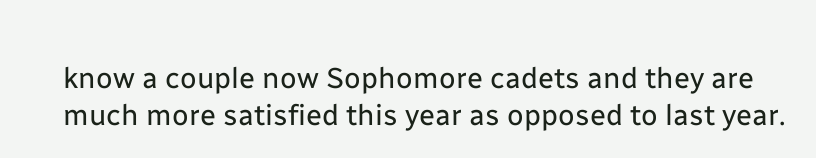know a couple now Sophomore cadets and they are much more satisfied this year as opposed to last year.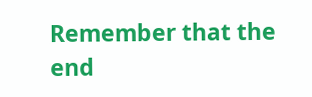Remember that the end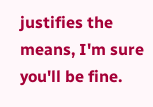justifies the means, I'm sure you'll be fine.